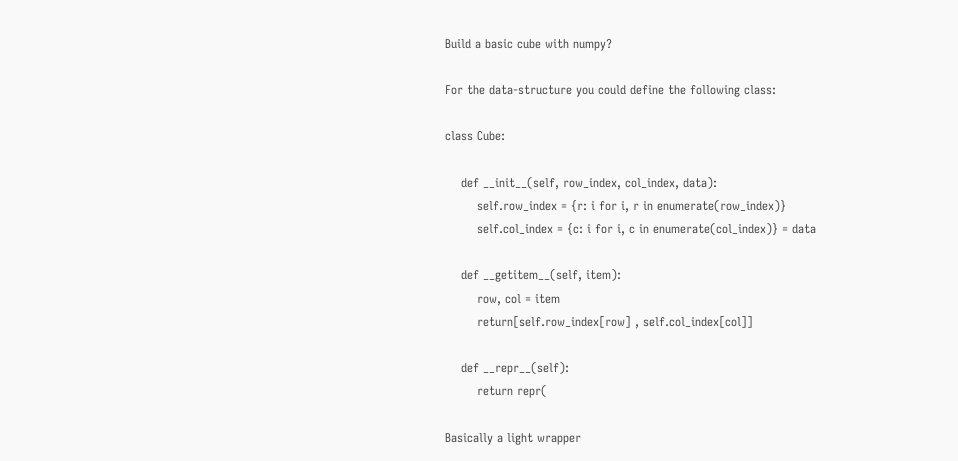Build a basic cube with numpy?

For the data-structure you could define the following class:

class Cube:

    def __init__(self, row_index, col_index, data):
        self.row_index = {r: i for i, r in enumerate(row_index)}
        self.col_index = {c: i for i, c in enumerate(col_index)} = data

    def __getitem__(self, item):
        row, col = item
        return[self.row_index[row] , self.col_index[col]]

    def __repr__(self):
        return repr(

Basically a light wrapper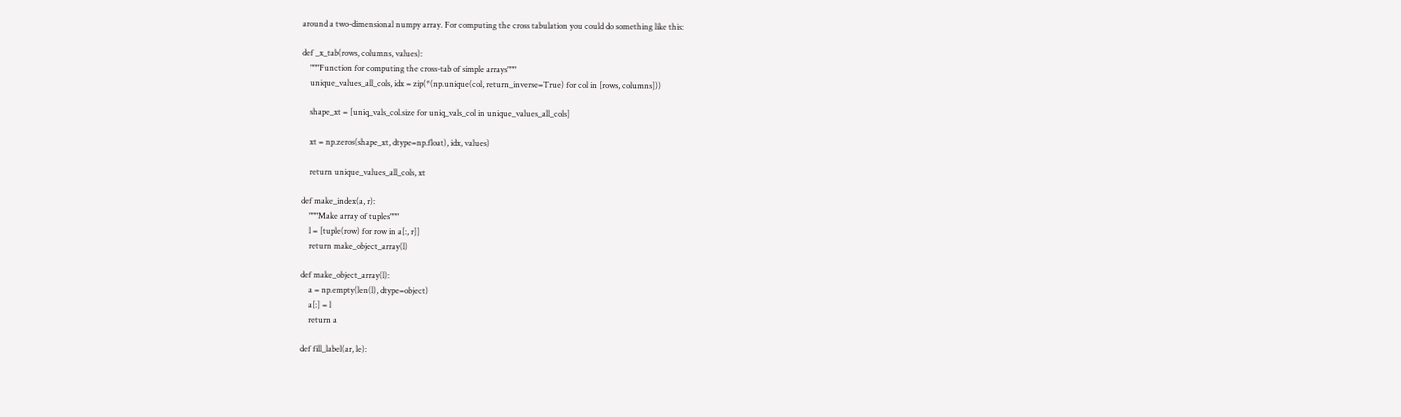around a two-dimensional numpy array. For computing the cross tabulation you could do something like this:

def _x_tab(rows, columns, values):
    """Function for computing the cross-tab of simple arrays"""
    unique_values_all_cols, idx = zip(*(np.unique(col, return_inverse=True) for col in [rows, columns]))

    shape_xt = [uniq_vals_col.size for uniq_vals_col in unique_values_all_cols]

    xt = np.zeros(shape_xt, dtype=np.float), idx, values)

    return unique_values_all_cols, xt

def make_index(a, r):
    """Make array of tuples"""
    l = [tuple(row) for row in a[:, r]]
    return make_object_array(l)

def make_object_array(l):
    a = np.empty(len(l), dtype=object)
    a[:] = l
    return a

def fill_label(ar, le):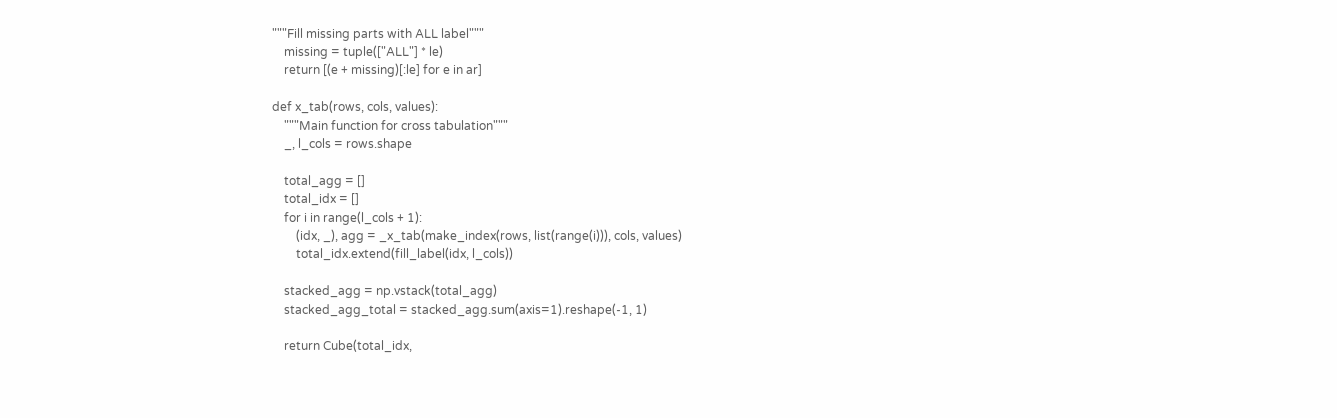"""Fill missing parts with ALL label"""
    missing = tuple(["ALL"] * le)
    return [(e + missing)[:le] for e in ar]

def x_tab(rows, cols, values):
    """Main function for cross tabulation"""
    _, l_cols = rows.shape

    total_agg = []
    total_idx = []
    for i in range(l_cols + 1):
        (idx, _), agg = _x_tab(make_index(rows, list(range(i))), cols, values)
        total_idx.extend(fill_label(idx, l_cols))

    stacked_agg = np.vstack(total_agg)
    stacked_agg_total = stacked_agg.sum(axis=1).reshape(-1, 1)

    return Cube(total_idx,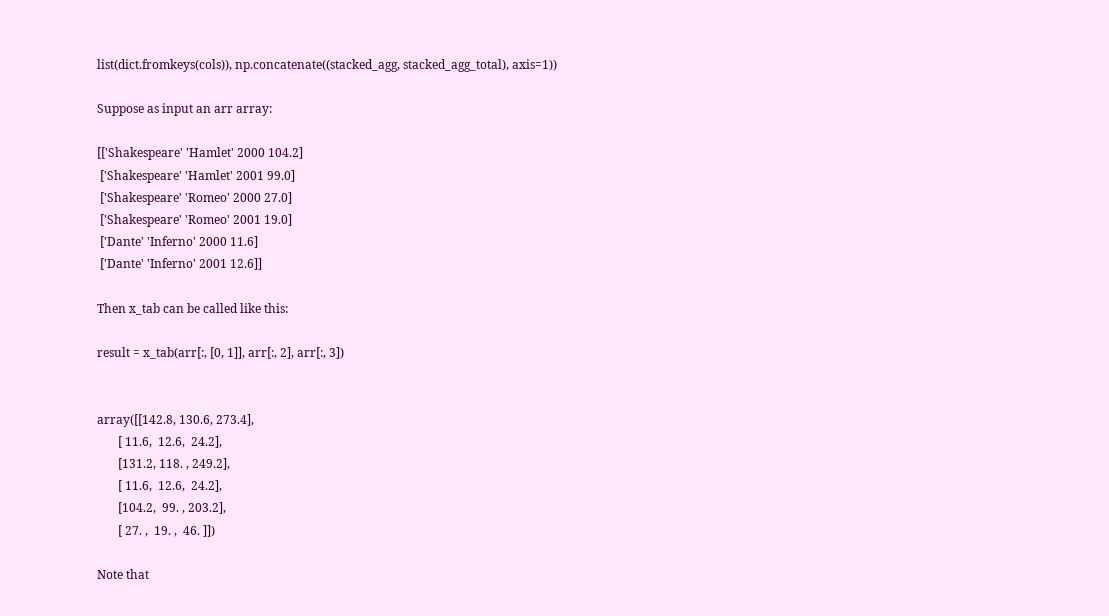list(dict.fromkeys(cols)), np.concatenate((stacked_agg, stacked_agg_total), axis=1))

Suppose as input an arr array:

[['Shakespeare' 'Hamlet' 2000 104.2]
 ['Shakespeare' 'Hamlet' 2001 99.0]
 ['Shakespeare' 'Romeo' 2000 27.0]
 ['Shakespeare' 'Romeo' 2001 19.0]
 ['Dante' 'Inferno' 2000 11.6]
 ['Dante' 'Inferno' 2001 12.6]]

Then x_tab can be called like this:

result = x_tab(arr[:, [0, 1]], arr[:, 2], arr[:, 3])


array([[142.8, 130.6, 273.4],
       [ 11.6,  12.6,  24.2],
       [131.2, 118. , 249.2],
       [ 11.6,  12.6,  24.2],
       [104.2,  99. , 203.2],
       [ 27. ,  19. ,  46. ]])

Note that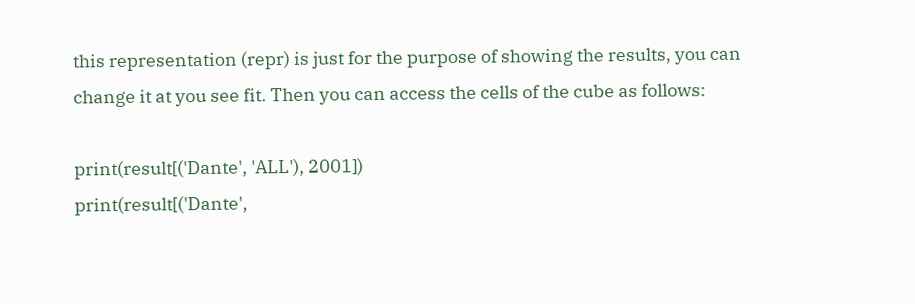this representation (repr) is just for the purpose of showing the results, you can change it at you see fit. Then you can access the cells of the cube as follows:

print(result[('Dante', 'ALL'), 2001])
print(result[('Dante',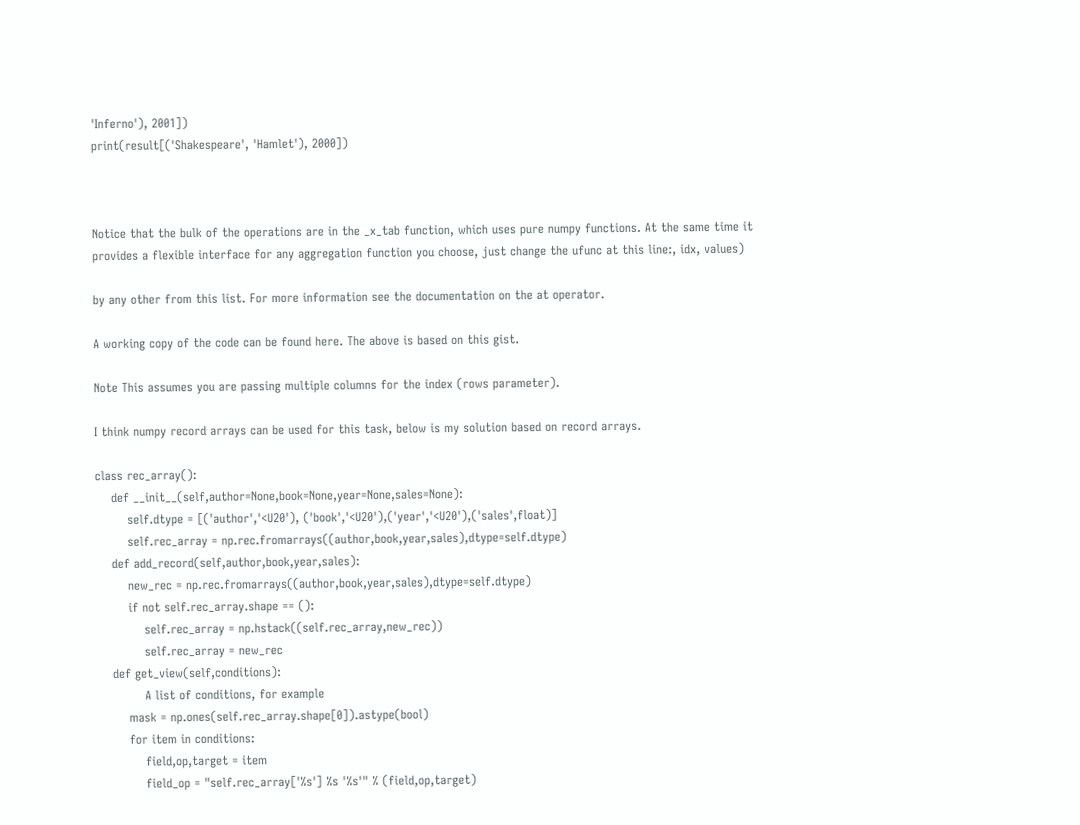'Inferno'), 2001])
print(result[('Shakespeare', 'Hamlet'), 2000])



Notice that the bulk of the operations are in the _x_tab function, which uses pure numpy functions. At the same time it provides a flexible interface for any aggregation function you choose, just change the ufunc at this line:, idx, values)

by any other from this list. For more information see the documentation on the at operator.

A working copy of the code can be found here. The above is based on this gist.

Note This assumes you are passing multiple columns for the index (rows parameter).

I think numpy record arrays can be used for this task, below is my solution based on record arrays.

class rec_array():
    def __init__(self,author=None,book=None,year=None,sales=None):
        self.dtype = [('author','<U20'), ('book','<U20'),('year','<U20'),('sales',float)]
        self.rec_array = np.rec.fromarrays((author,book,year,sales),dtype=self.dtype)
    def add_record(self,author,book,year,sales):
        new_rec = np.rec.fromarrays((author,book,year,sales),dtype=self.dtype)
        if not self.rec_array.shape == ():
            self.rec_array = np.hstack((self.rec_array,new_rec))
            self.rec_array = new_rec
    def get_view(self,conditions):
            A list of conditions, for example
        mask = np.ones(self.rec_array.shape[0]).astype(bool)
        for item in conditions:
            field,op,target = item
            field_op = "self.rec_array['%s'] %s '%s'" % (field,op,target)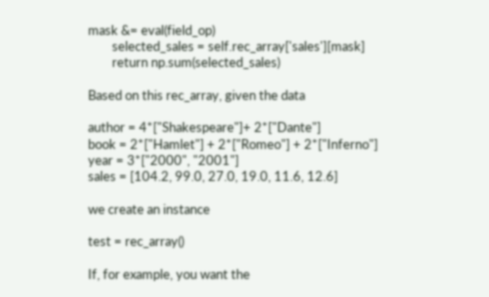mask &= eval(field_op)
        selected_sales = self.rec_array['sales'][mask]
        return np.sum(selected_sales)

Based on this rec_array, given the data

author = 4*["Shakespeare"]+ 2*["Dante"]
book = 2*["Hamlet"] + 2*["Romeo"] + 2*["Inferno"]
year = 3*["2000", "2001"]
sales = [104.2, 99.0, 27.0, 19.0, 11.6, 12.6]

we create an instance

test = rec_array()

If, for example, you want the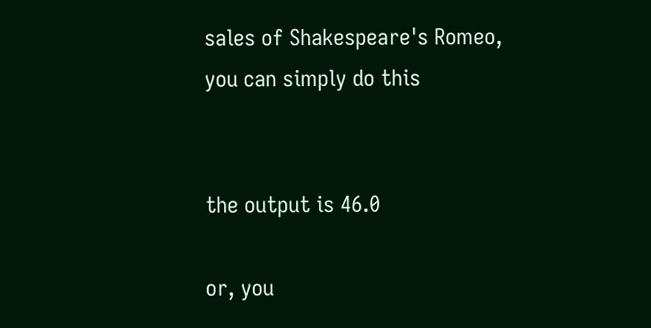sales of Shakespeare's Romeo, you can simply do this


the output is 46.0

or, you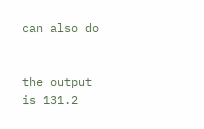can also do


the output is 131.2